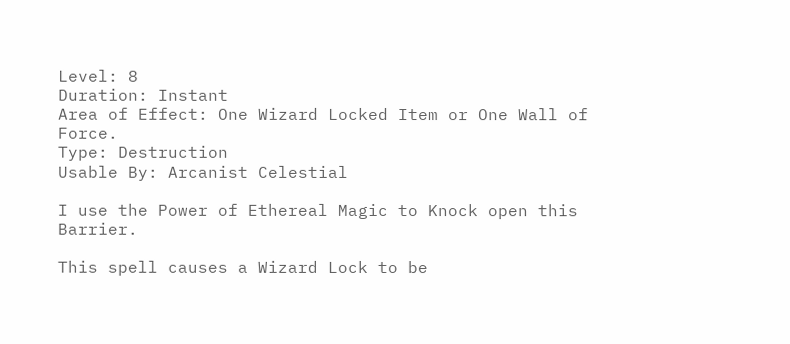Level: 8
Duration: Instant
Area of Effect: One Wizard Locked Item or One Wall of Force.
Type: Destruction
Usable By: Arcanist Celestial

I use the Power of Ethereal Magic to Knock open this Barrier.

This spell causes a Wizard Lock to be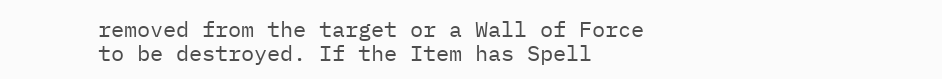removed from the target or a Wall of Force to be destroyed. If the Item has Spell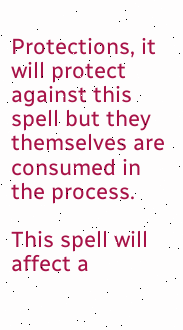Protections, it will protect against this spell but they themselves are consumed in the process.

This spell will affect a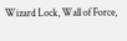Wizard Lock, Wall of Force,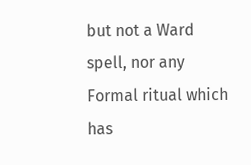but not a Ward spell, nor any Formal ritual which has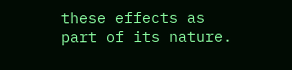these effects as part of its nature.